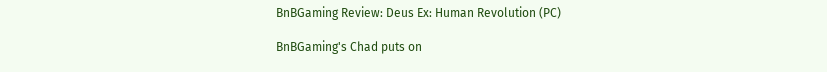BnBGaming Review: Deus Ex: Human Revolution (PC)

BnBGaming's Chad puts on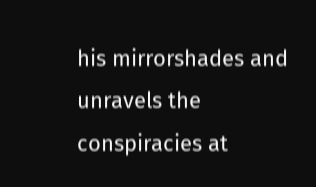his mirrorshades and unravels the conspiracies at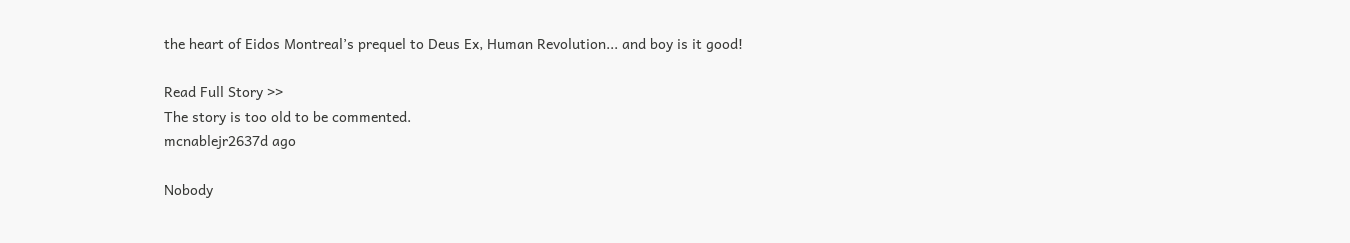the heart of Eidos Montreal’s prequel to Deus Ex, Human Revolution... and boy is it good!

Read Full Story >>
The story is too old to be commented.
mcnablejr2637d ago

Nobody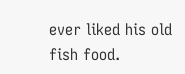ever liked his old fish food.